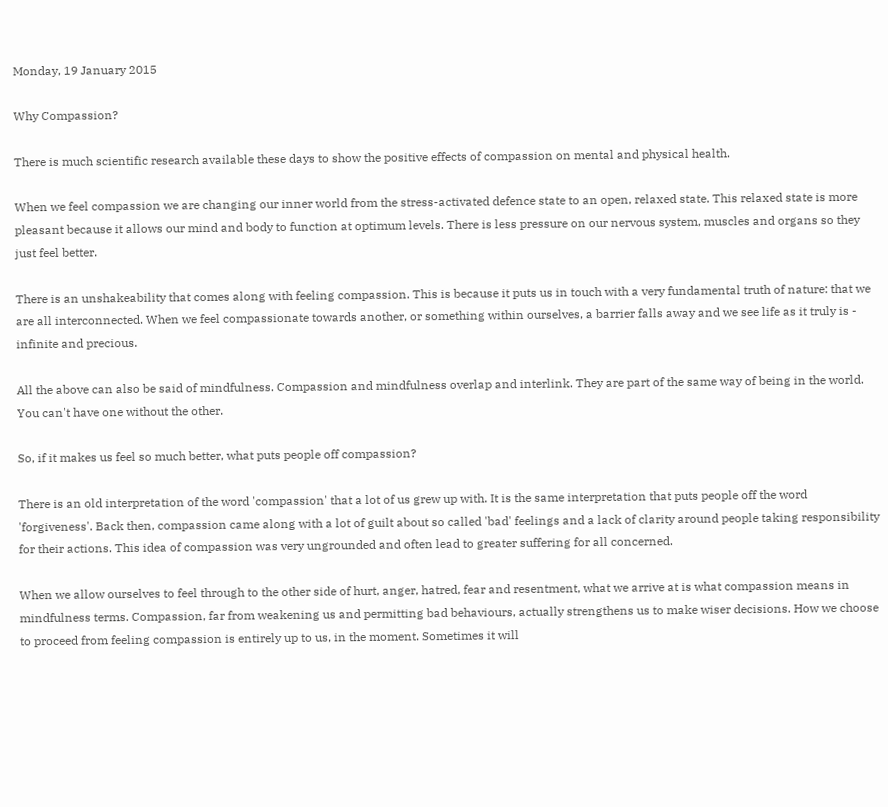Monday, 19 January 2015

Why Compassion?

There is much scientific research available these days to show the positive effects of compassion on mental and physical health.

When we feel compassion we are changing our inner world from the stress-activated defence state to an open, relaxed state. This relaxed state is more pleasant because it allows our mind and body to function at optimum levels. There is less pressure on our nervous system, muscles and organs so they just feel better.

There is an unshakeability that comes along with feeling compassion. This is because it puts us in touch with a very fundamental truth of nature: that we are all interconnected. When we feel compassionate towards another, or something within ourselves, a barrier falls away and we see life as it truly is - infinite and precious.

All the above can also be said of mindfulness. Compassion and mindfulness overlap and interlink. They are part of the same way of being in the world. You can't have one without the other.

So, if it makes us feel so much better, what puts people off compassion?

There is an old interpretation of the word 'compassion' that a lot of us grew up with. It is the same interpretation that puts people off the word 'forgiveness'. Back then, compassion came along with a lot of guilt about so called 'bad' feelings and a lack of clarity around people taking responsibility for their actions. This idea of compassion was very ungrounded and often lead to greater suffering for all concerned.

When we allow ourselves to feel through to the other side of hurt, anger, hatred, fear and resentment, what we arrive at is what compassion means in mindfulness terms. Compassion, far from weakening us and permitting bad behaviours, actually strengthens us to make wiser decisions. How we choose to proceed from feeling compassion is entirely up to us, in the moment. Sometimes it will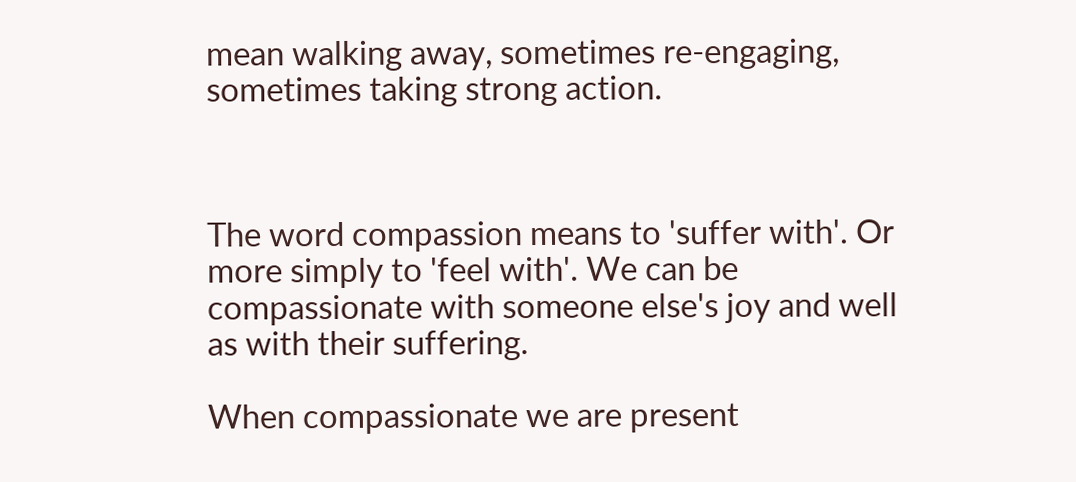mean walking away, sometimes re-engaging, sometimes taking strong action.



The word compassion means to 'suffer with'. Or more simply to 'feel with'. We can be compassionate with someone else's joy and well as with their suffering.

When compassionate we are present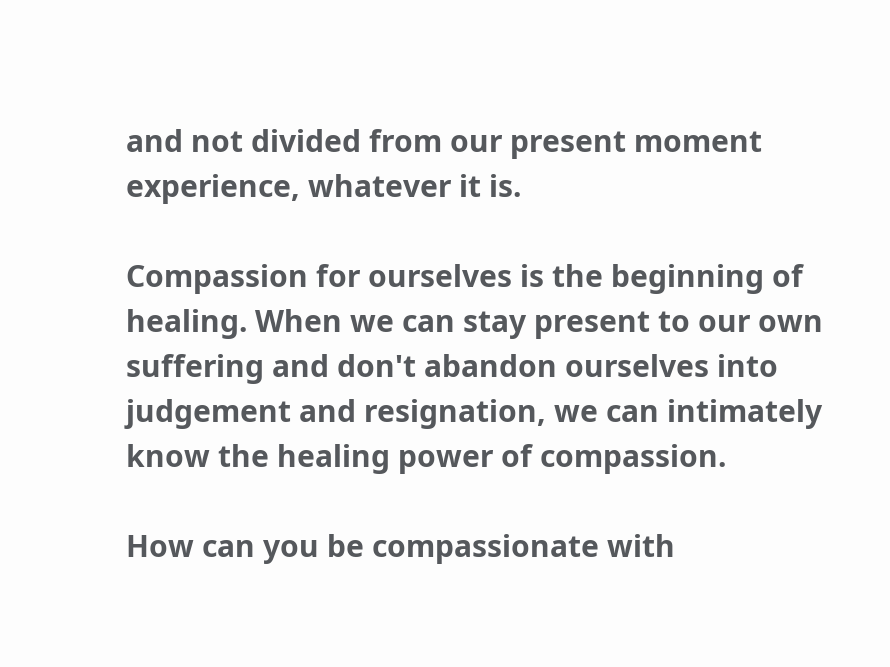and not divided from our present moment experience, whatever it is.

Compassion for ourselves is the beginning of healing. When we can stay present to our own suffering and don't abandon ourselves into judgement and resignation, we can intimately know the healing power of compassion.

How can you be compassionate with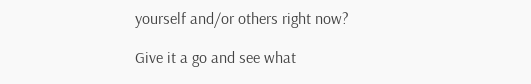yourself and/or others right now?

Give it a go and see what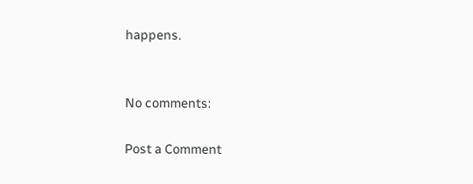happens.


No comments:

Post a Comment